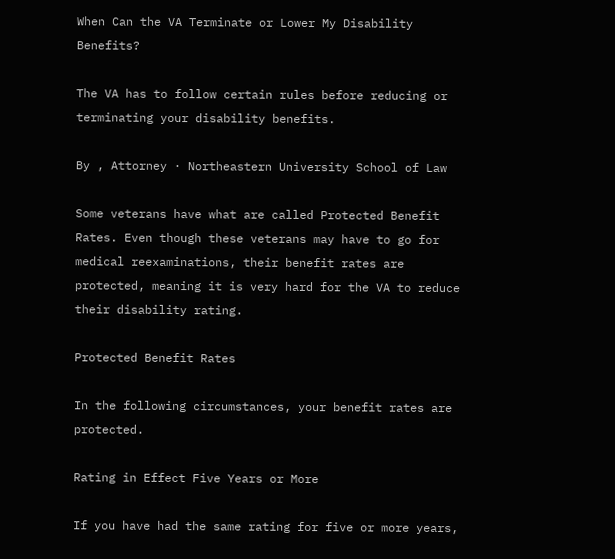When Can the VA Terminate or Lower My Disability Benefits?

The VA has to follow certain rules before reducing or terminating your disability benefits.

By , Attorney · Northeastern University School of Law

Some veterans have what are called Protected Benefit Rates. Even though these veterans may have to go for medical reexaminations, their benefit rates are protected, meaning it is very hard for the VA to reduce their disability rating.

Protected Benefit Rates

In the following circumstances, your benefit rates are protected.

Rating in Effect Five Years or More

If you have had the same rating for five or more years,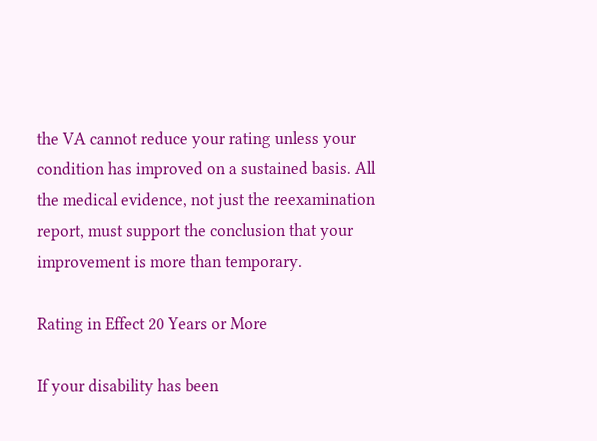the VA cannot reduce your rating unless your condition has improved on a sustained basis. All the medical evidence, not just the reexamination report, must support the conclusion that your improvement is more than temporary.

Rating in Effect 20 Years or More

If your disability has been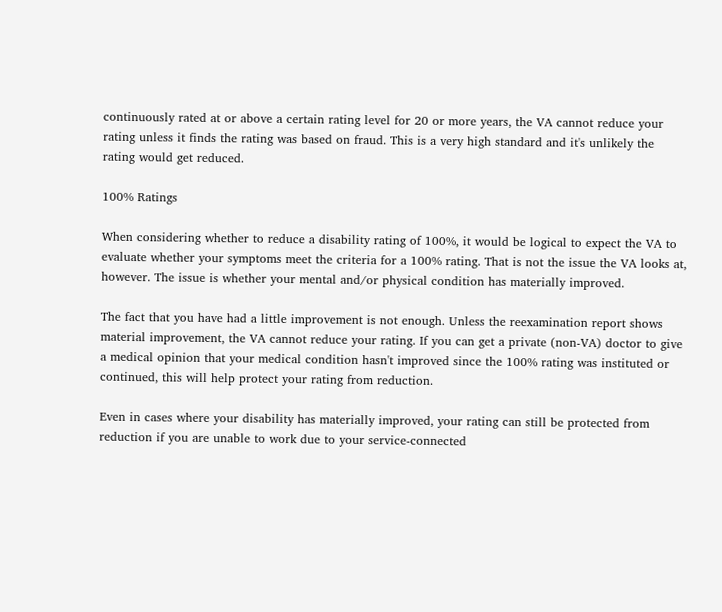continuously rated at or above a certain rating level for 20 or more years, the VA cannot reduce your rating unless it finds the rating was based on fraud. This is a very high standard and it's unlikely the rating would get reduced.

100% Ratings

When considering whether to reduce a disability rating of 100%, it would be logical to expect the VA to evaluate whether your symptoms meet the criteria for a 100% rating. That is not the issue the VA looks at, however. The issue is whether your mental and/or physical condition has materially improved.

The fact that you have had a little improvement is not enough. Unless the reexamination report shows material improvement, the VA cannot reduce your rating. If you can get a private (non-VA) doctor to give a medical opinion that your medical condition hasn't improved since the 100% rating was instituted or continued, this will help protect your rating from reduction.

Even in cases where your disability has materially improved, your rating can still be protected from reduction if you are unable to work due to your service-connected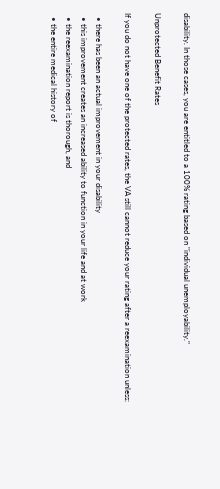disability. In those cases, you are entitled to a 100% rating based on "individual unemployability."

Unprotected Benefit Rates

If you do not have one of the protected rates, the VA still cannot reduce your rating after a reexamination unless:

  • there has been an actual improvement in your disability
  • this improvement creates an increased ability to function in your life and at work
  • the reexamination report is thorough, and
  • the entire medical history of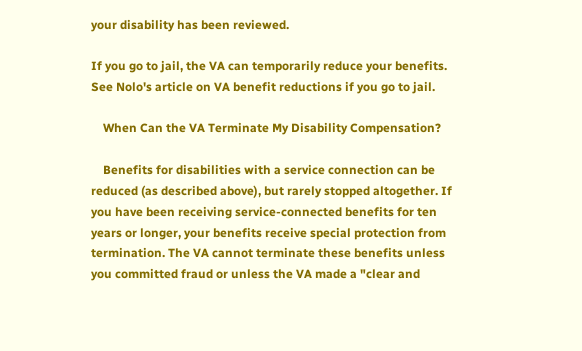your disability has been reviewed.

If you go to jail, the VA can temporarily reduce your benefits. See Nolo's article on VA benefit reductions if you go to jail.

    When Can the VA Terminate My Disability Compensation?

    Benefits for disabilities with a service connection can be reduced (as described above), but rarely stopped altogether. If you have been receiving service-connected benefits for ten years or longer, your benefits receive special protection from termination. The VA cannot terminate these benefits unless you committed fraud or unless the VA made a "clear and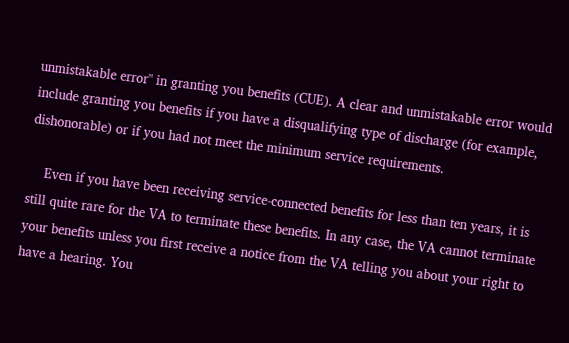unmistakable error" in granting you benefits (CUE). A clear and unmistakable error would include granting you benefits if you have a disqualifying type of discharge (for example, dishonorable) or if you had not meet the minimum service requirements.

    Even if you have been receiving service-connected benefits for less than ten years, it is still quite rare for the VA to terminate these benefits. In any case, the VA cannot terminate your benefits unless you first receive a notice from the VA telling you about your right to have a hearing. You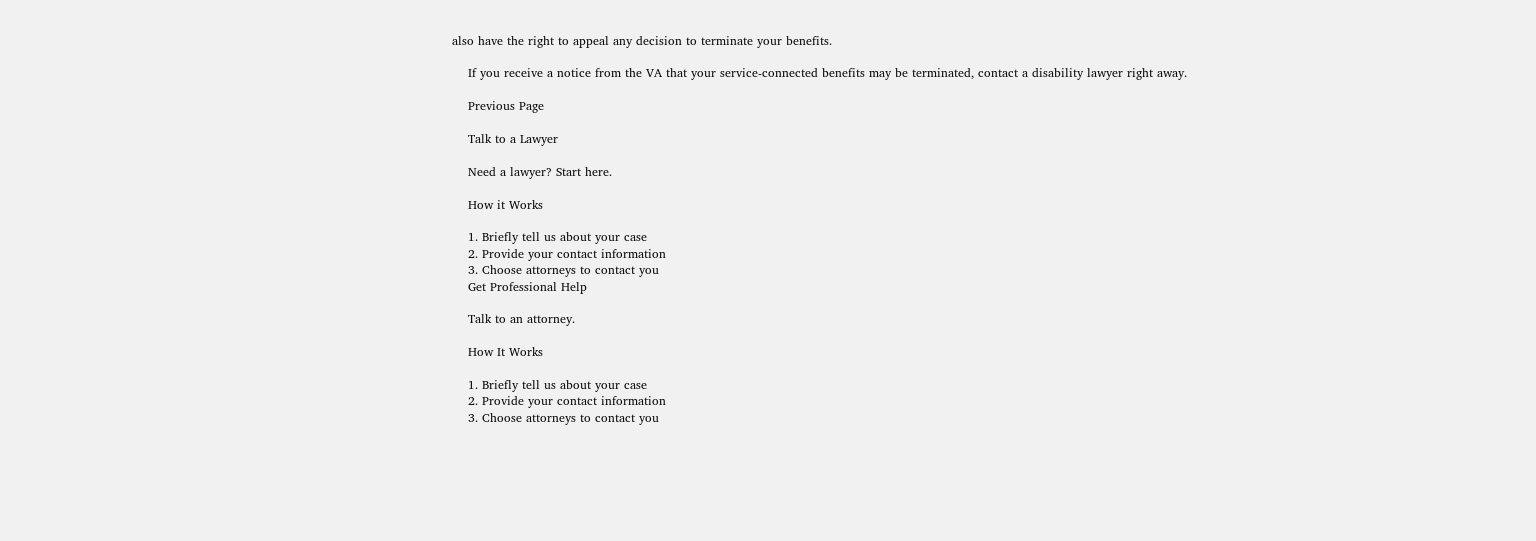also have the right to appeal any decision to terminate your benefits.

    If you receive a notice from the VA that your service-connected benefits may be terminated, contact a disability lawyer right away.

    Previous Page

    Talk to a Lawyer

    Need a lawyer? Start here.

    How it Works

    1. Briefly tell us about your case
    2. Provide your contact information
    3. Choose attorneys to contact you
    Get Professional Help

    Talk to an attorney.

    How It Works

    1. Briefly tell us about your case
    2. Provide your contact information
    3. Choose attorneys to contact you